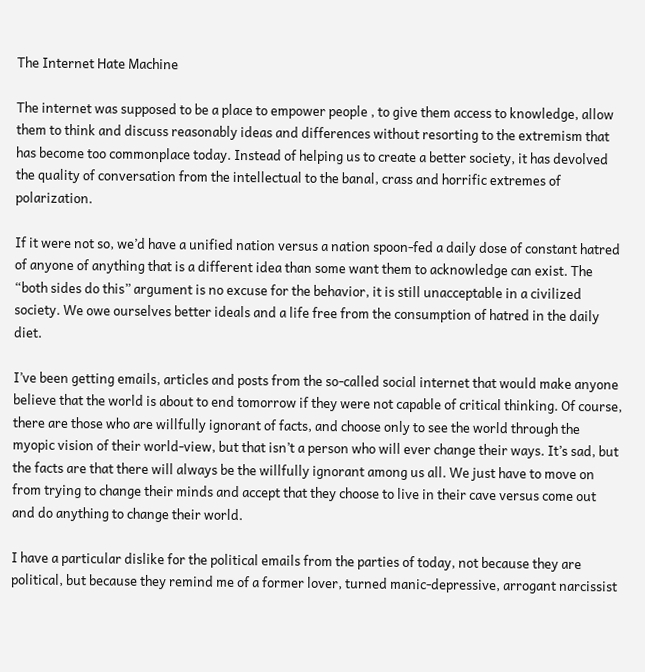The Internet Hate Machine

The internet was supposed to be a place to empower people , to give them access to knowledge, allow them to think and discuss reasonably ideas and differences without resorting to the extremism that has become too commonplace today. Instead of helping us to create a better society, it has devolved the quality of conversation from the intellectual to the banal, crass and horrific extremes of polarization.

If it were not so, we’d have a unified nation versus a nation spoon-fed a daily dose of constant hatred of anyone of anything that is a different idea than some want them to acknowledge can exist. The “both sides do this” argument is no excuse for the behavior, it is still unacceptable in a civilized society. We owe ourselves better ideals and a life free from the consumption of hatred in the daily diet.

I’ve been getting emails, articles and posts from the so-called social internet that would make anyone believe that the world is about to end tomorrow if they were not capable of critical thinking. Of course, there are those who are willfully ignorant of facts, and choose only to see the world through the myopic vision of their world-view, but that isn’t a person who will ever change their ways. It’s sad, but the facts are that there will always be the willfully ignorant among us all. We just have to move on from trying to change their minds and accept that they choose to live in their cave versus come out and do anything to change their world.

I have a particular dislike for the political emails from the parties of today, not because they are political, but because they remind me of a former lover, turned manic-depressive, arrogant narcissist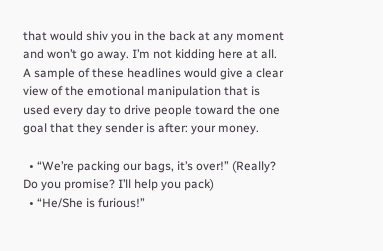that would shiv you in the back at any moment and won’t go away. I’m not kidding here at all. A sample of these headlines would give a clear view of the emotional manipulation that is used every day to drive people toward the one goal that they sender is after: your money.

  • “We’re packing our bags, it’s over!” (Really? Do you promise? I’ll help you pack)
  • “He/She is furious!”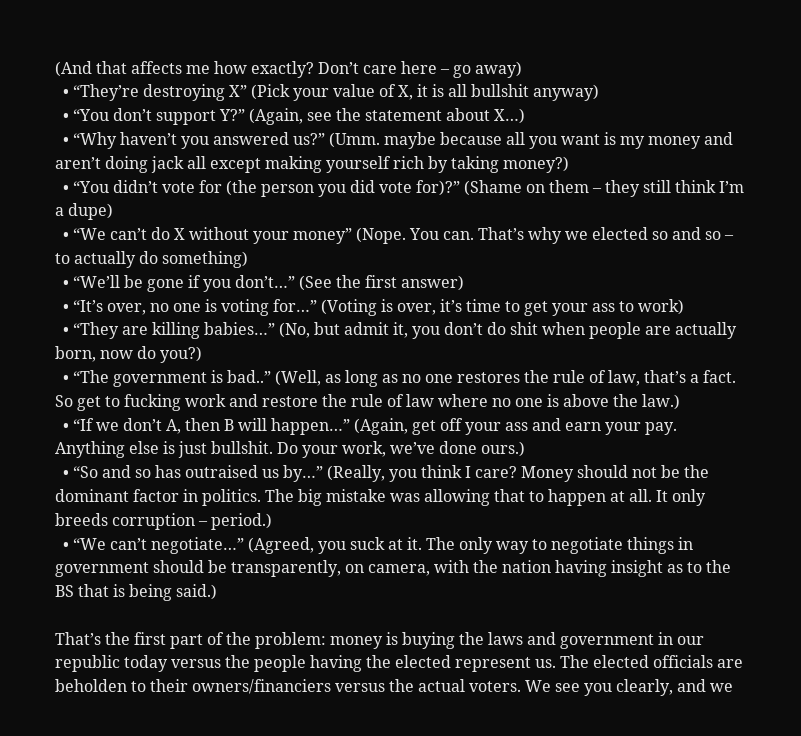(And that affects me how exactly? Don’t care here – go away)
  • “They’re destroying X” (Pick your value of X, it is all bullshit anyway)
  • “You don’t support Y?” (Again, see the statement about X…)
  • “Why haven’t you answered us?” (Umm. maybe because all you want is my money and aren’t doing jack all except making yourself rich by taking money?)
  • “You didn’t vote for (the person you did vote for)?” (Shame on them – they still think I’m a dupe)
  • “We can’t do X without your money” (Nope. You can. That’s why we elected so and so – to actually do something)
  • “We’ll be gone if you don’t…” (See the first answer)
  • “It’s over, no one is voting for…” (Voting is over, it’s time to get your ass to work)
  • “They are killing babies…” (No, but admit it, you don’t do shit when people are actually born, now do you?)
  • “The government is bad..” (Well, as long as no one restores the rule of law, that’s a fact. So get to fucking work and restore the rule of law where no one is above the law.)
  • “If we don’t A, then B will happen…” (Again, get off your ass and earn your pay. Anything else is just bullshit. Do your work, we’ve done ours.)
  • “So and so has outraised us by…” (Really, you think I care? Money should not be the dominant factor in politics. The big mistake was allowing that to happen at all. It only breeds corruption – period.)
  • “We can’t negotiate…” (Agreed, you suck at it. The only way to negotiate things in government should be transparently, on camera, with the nation having insight as to the BS that is being said.)

That’s the first part of the problem: money is buying the laws and government in our republic today versus the people having the elected represent us. The elected officials are beholden to their owners/financiers versus the actual voters. We see you clearly, and we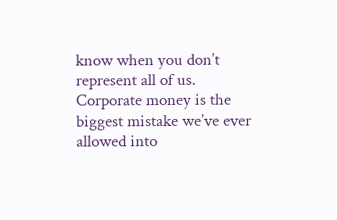know when you don’t represent all of us. Corporate money is the biggest mistake we’ve ever allowed into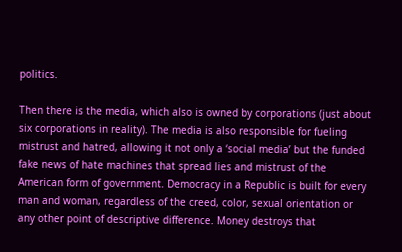politics.

Then there is the media, which also is owned by corporations (just about six corporations in reality). The media is also responsible for fueling mistrust and hatred, allowing it not only a ‘social media’ but the funded fake news of hate machines that spread lies and mistrust of the American form of government. Democracy in a Republic is built for every man and woman, regardless of the creed, color, sexual orientation or any other point of descriptive difference. Money destroys that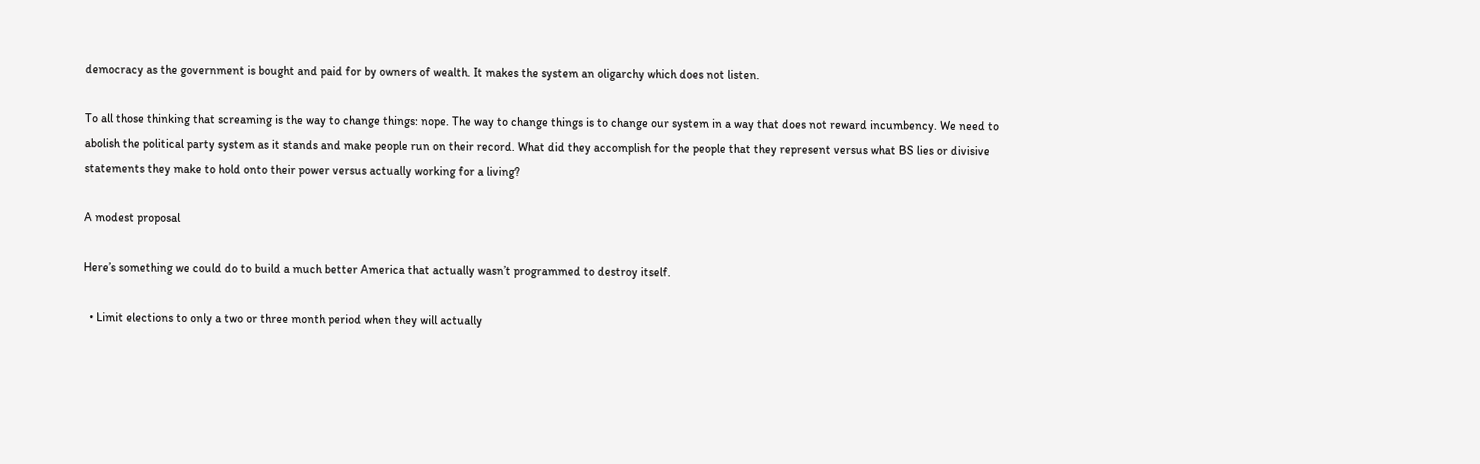democracy as the government is bought and paid for by owners of wealth. It makes the system an oligarchy which does not listen.

To all those thinking that screaming is the way to change things: nope. The way to change things is to change our system in a way that does not reward incumbency. We need to abolish the political party system as it stands and make people run on their record. What did they accomplish for the people that they represent versus what BS lies or divisive statements they make to hold onto their power versus actually working for a living?

A modest proposal

Here’s something we could do to build a much better America that actually wasn’t programmed to destroy itself.

  • Limit elections to only a two or three month period when they will actually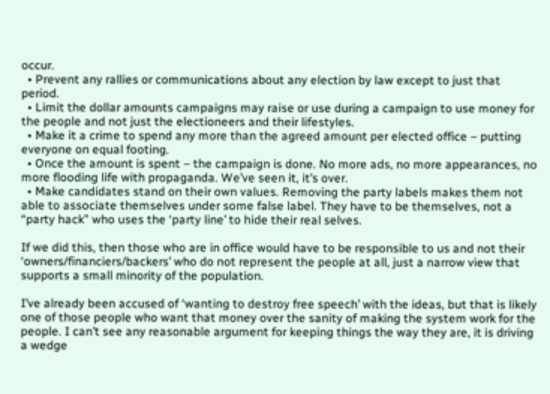occur.
  • Prevent any rallies or communications about any election by law except to just that period.
  • Limit the dollar amounts campaigns may raise or use during a campaign to use money for the people and not just the electioneers and their lifestyles.
  • Make it a crime to spend any more than the agreed amount per elected office – putting everyone on equal footing.
  • Once the amount is spent – the campaign is done. No more ads, no more appearances, no more flooding life with propaganda. We’ve seen it, it’s over.
  • Make candidates stand on their own values. Removing the party labels makes them not able to associate themselves under some false label. They have to be themselves, not a “party hack” who uses the ‘party line’ to hide their real selves.

If we did this, then those who are in office would have to be responsible to us and not their ‘owners/financiers/backers’ who do not represent the people at all, just a narrow view that supports a small minority of the population.

I’ve already been accused of ‘wanting to destroy free speech’ with the ideas, but that is likely one of those people who want that money over the sanity of making the system work for the people. I can’t see any reasonable argument for keeping things the way they are, it is driving a wedge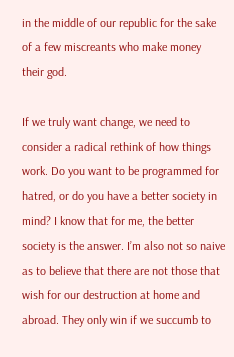in the middle of our republic for the sake of a few miscreants who make money their god.

If we truly want change, we need to consider a radical rethink of how things work. Do you want to be programmed for hatred, or do you have a better society in mind? I know that for me, the better society is the answer. I’m also not so naive as to believe that there are not those that wish for our destruction at home and abroad. They only win if we succumb to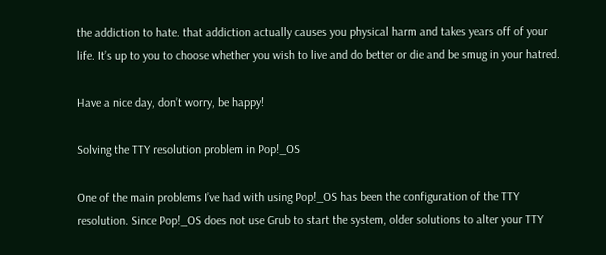the addiction to hate. that addiction actually causes you physical harm and takes years off of your life. It’s up to you to choose whether you wish to live and do better or die and be smug in your hatred.

Have a nice day, don’t worry, be happy!

Solving the TTY resolution problem in Pop!_OS

One of the main problems I’ve had with using Pop!_OS has been the configuration of the TTY resolution. Since Pop!_OS does not use Grub to start the system, older solutions to alter your TTY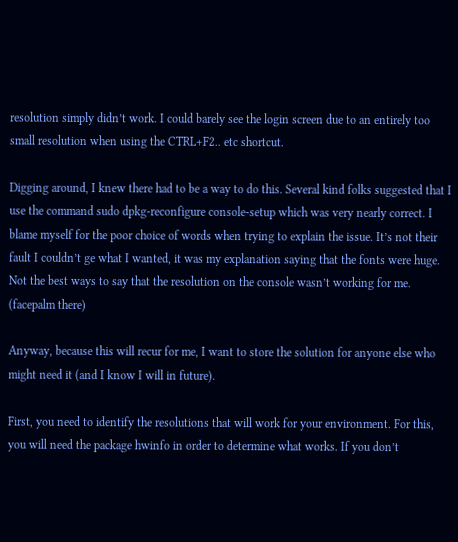resolution simply didn’t work. I could barely see the login screen due to an entirely too small resolution when using the CTRL+F2.. etc shortcut.

Digging around, I knew there had to be a way to do this. Several kind folks suggested that I use the command sudo dpkg-reconfigure console-setup which was very nearly correct. I blame myself for the poor choice of words when trying to explain the issue. It’s not their fault I couldn’t ge what I wanted, it was my explanation saying that the fonts were huge. Not the best ways to say that the resolution on the console wasn’t working for me. (facepalm there)

Anyway, because this will recur for me, I want to store the solution for anyone else who might need it (and I know I will in future).

First, you need to identify the resolutions that will work for your environment. For this, you will need the package hwinfo in order to determine what works. If you don’t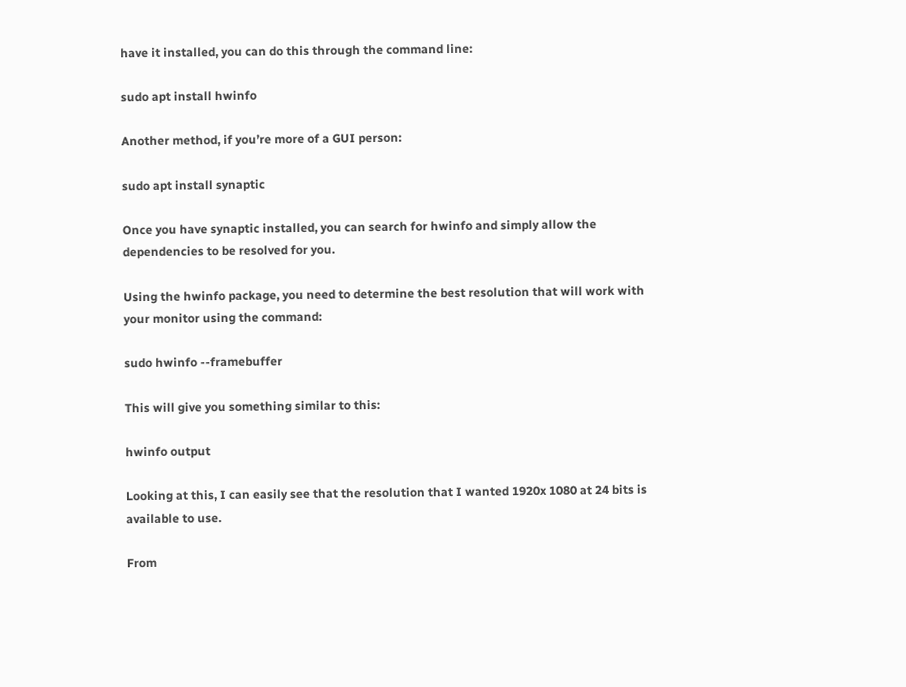have it installed, you can do this through the command line:

sudo apt install hwinfo

Another method, if you’re more of a GUI person:

sudo apt install synaptic

Once you have synaptic installed, you can search for hwinfo and simply allow the dependencies to be resolved for you.

Using the hwinfo package, you need to determine the best resolution that will work with your monitor using the command:

sudo hwinfo --framebuffer

This will give you something similar to this:

hwinfo output

Looking at this, I can easily see that the resolution that I wanted 1920x 1080 at 24 bits is available to use.

From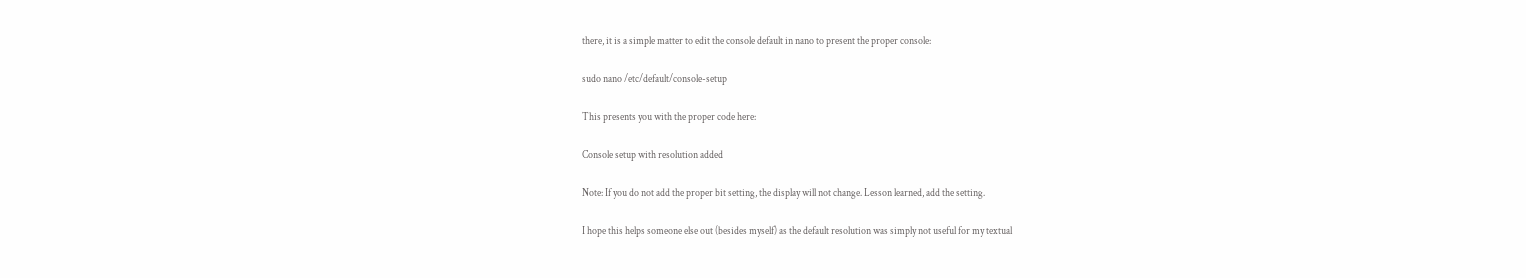there, it is a simple matter to edit the console default in nano to present the proper console:

sudo nano /etc/default/console-setup

This presents you with the proper code here:

Console setup with resolution added

Note: If you do not add the proper bit setting, the display will not change. Lesson learned, add the setting.

I hope this helps someone else out (besides myself) as the default resolution was simply not useful for my textual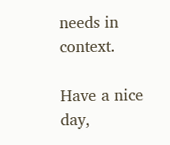needs in context.

Have a nice day,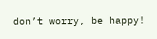don’t worry, be happy!